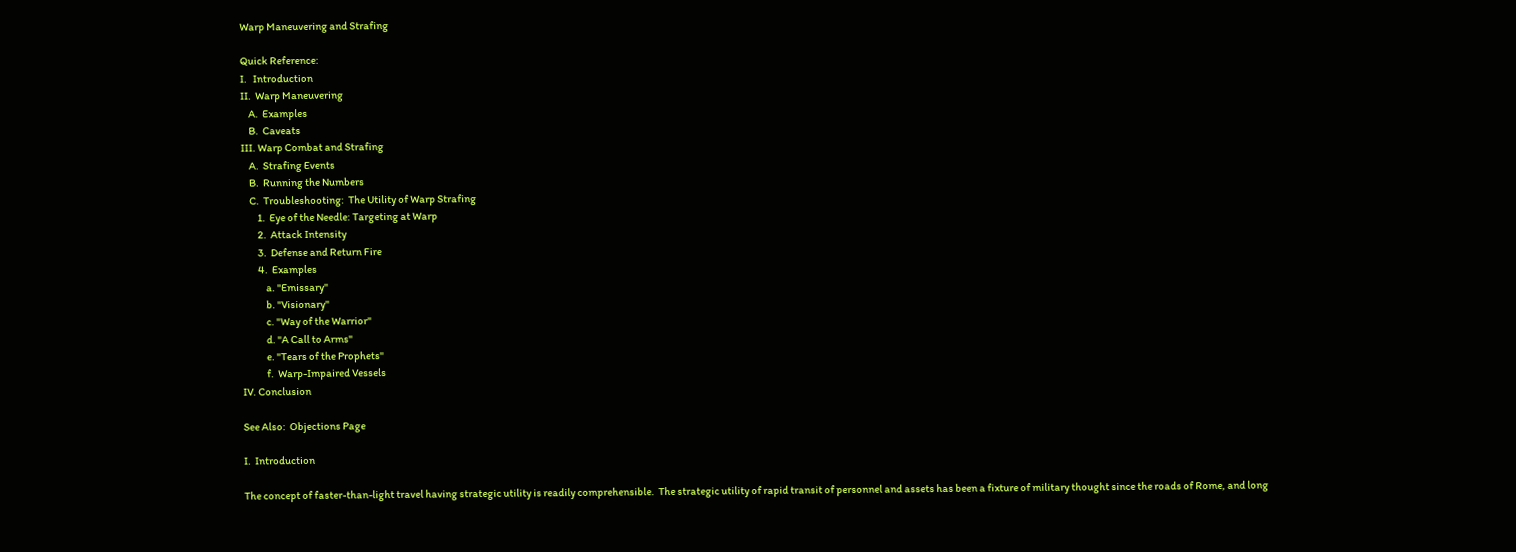Warp Maneuvering and Strafing

Quick Reference:
I.   Introduction
II.  Warp Maneuvering
    A.  Examples
    B.  Caveats
III. Warp Combat and Strafing
    A.  Strafing Events
    B.  Running the Numbers
    C.  Troubleshooting:  The Utility of Warp Strafing
        1.  Eye of the Needle: Targeting at Warp
        2.  Attack Intensity
        3.  Defense and Return Fire
        4.  Examples
            a. "Emissary"
            b. "Visionary"
            c. "Way of the Warrior"
            d. "A Call to Arms"
            e. "Tears of the Prophets"
            f.  Warp-Impaired Vessels
IV. Conclusion

See Also:  Objections Page

I.  Introduction

The concept of faster-than-light travel having strategic utility is readily comprehensible.  The strategic utility of rapid transit of personnel and assets has been a fixture of military thought since the roads of Rome, and long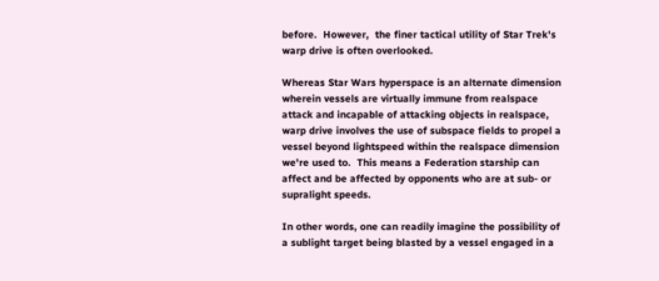before.  However,  the finer tactical utility of Star Trek's warp drive is often overlooked.

Whereas Star Wars hyperspace is an alternate dimension wherein vessels are virtually immune from realspace attack and incapable of attacking objects in realspace, warp drive involves the use of subspace fields to propel a vessel beyond lightspeed within the realspace dimension we're used to.  This means a Federation starship can affect and be affected by opponents who are at sub- or supralight speeds.

In other words, one can readily imagine the possibility of a sublight target being blasted by a vessel engaged in a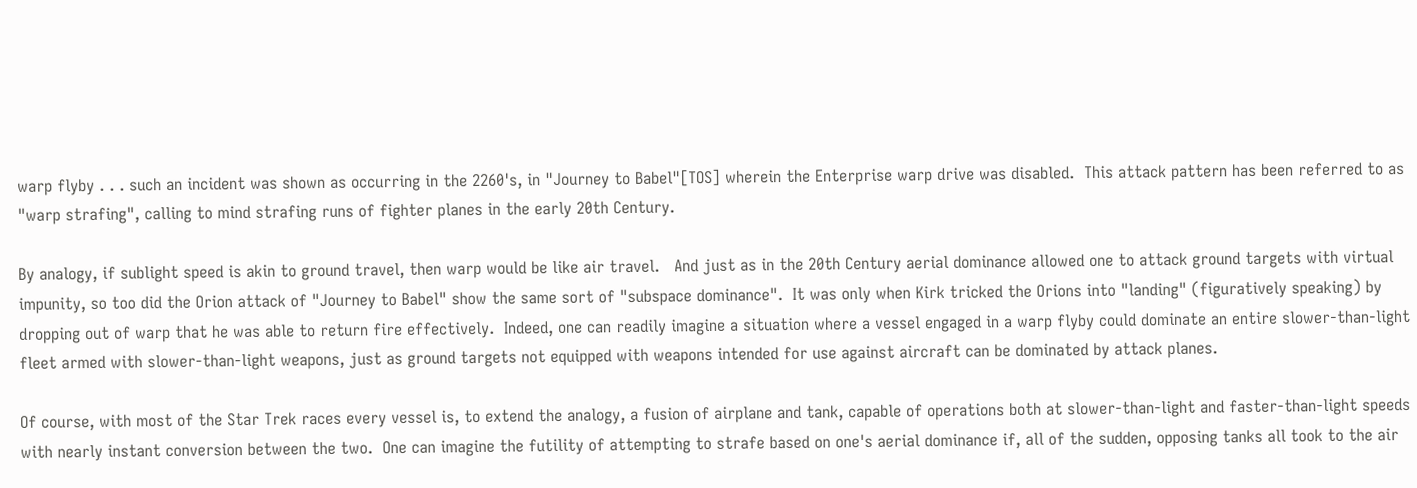warp flyby . . . such an incident was shown as occurring in the 2260's, in "Journey to Babel"[TOS] wherein the Enterprise warp drive was disabled.  This attack pattern has been referred to as "warp strafing", calling to mind strafing runs of fighter planes in the early 20th Century.

By analogy, if sublight speed is akin to ground travel, then warp would be like air travel.   And just as in the 20th Century aerial dominance allowed one to attack ground targets with virtual impunity, so too did the Orion attack of "Journey to Babel" show the same sort of "subspace dominance".  It was only when Kirk tricked the Orions into "landing" (figuratively speaking) by dropping out of warp that he was able to return fire effectively.  Indeed, one can readily imagine a situation where a vessel engaged in a warp flyby could dominate an entire slower-than-light fleet armed with slower-than-light weapons, just as ground targets not equipped with weapons intended for use against aircraft can be dominated by attack planes.

Of course, with most of the Star Trek races every vessel is, to extend the analogy, a fusion of airplane and tank, capable of operations both at slower-than-light and faster-than-light speeds with nearly instant conversion between the two.  One can imagine the futility of attempting to strafe based on one's aerial dominance if, all of the sudden, opposing tanks all took to the air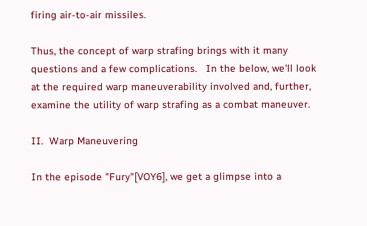firing air-to-air missiles.

Thus, the concept of warp strafing brings with it many questions and a few complications.   In the below, we'll look at the required warp maneuverability involved and, further, examine the utility of warp strafing as a combat maneuver.

II.  Warp Maneuvering

In the episode "Fury"[VOY6], we get a glimpse into a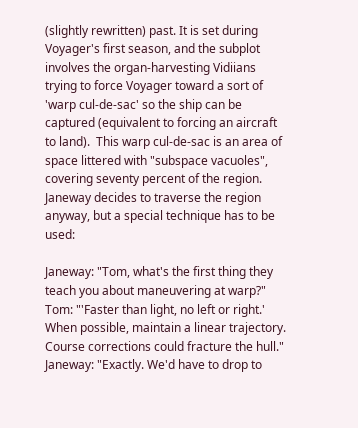(slightly rewritten) past. It is set during Voyager's first season, and the subplot involves the organ-harvesting Vidiians trying to force Voyager toward a sort of 'warp cul-de-sac' so the ship can be captured (equivalent to forcing an aircraft to land).  This warp cul-de-sac is an area of space littered with "subspace vacuoles", covering seventy percent of the region. Janeway decides to traverse the region anyway, but a special technique has to be used:

Janeway: "Tom, what's the first thing they teach you about maneuvering at warp?"
Tom: "'Faster than light, no left or right.' When possible, maintain a linear trajectory. Course corrections could fracture the hull."
Janeway: "Exactly. We'd have to drop to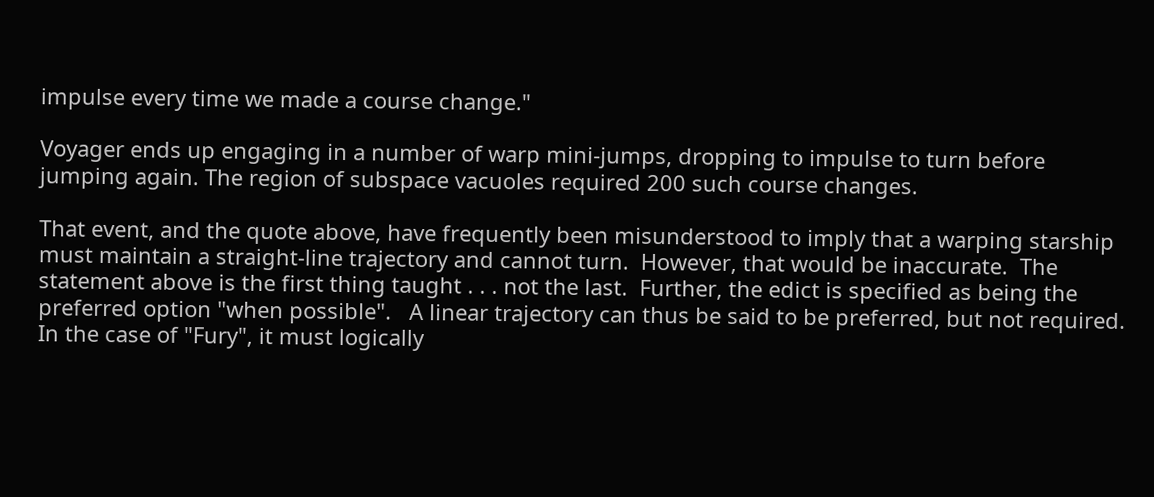impulse every time we made a course change."

Voyager ends up engaging in a number of warp mini-jumps, dropping to impulse to turn before jumping again. The region of subspace vacuoles required 200 such course changes.

That event, and the quote above, have frequently been misunderstood to imply that a warping starship must maintain a straight-line trajectory and cannot turn.  However, that would be inaccurate.  The statement above is the first thing taught . . . not the last.  Further, the edict is specified as being the preferred option "when possible".   A linear trajectory can thus be said to be preferred, but not required.   In the case of "Fury", it must logically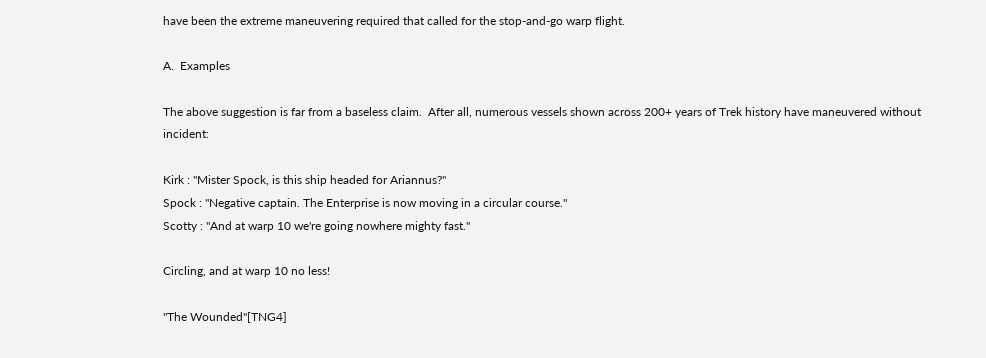have been the extreme maneuvering required that called for the stop-and-go warp flight.

A.  Examples

The above suggestion is far from a baseless claim.  After all, numerous vessels shown across 200+ years of Trek history have maneuvered without incident:

Kirk : "Mister Spock, is this ship headed for Ariannus?"
Spock : "Negative captain. The Enterprise is now moving in a circular course."
Scotty : "And at warp 10 we're going nowhere mighty fast."

Circling, and at warp 10 no less!

"The Wounded"[TNG4]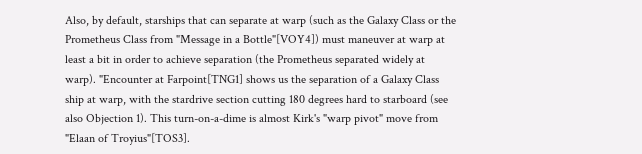Also, by default, starships that can separate at warp (such as the Galaxy Class or the Prometheus Class from "Message in a Bottle"[VOY4]) must maneuver at warp at least a bit in order to achieve separation (the Prometheus separated widely at warp). "Encounter at Farpoint[TNG1] shows us the separation of a Galaxy Class ship at warp, with the stardrive section cutting 180 degrees hard to starboard (see also Objection 1). This turn-on-a-dime is almost Kirk's "warp pivot" move from "Elaan of Troyius"[TOS3].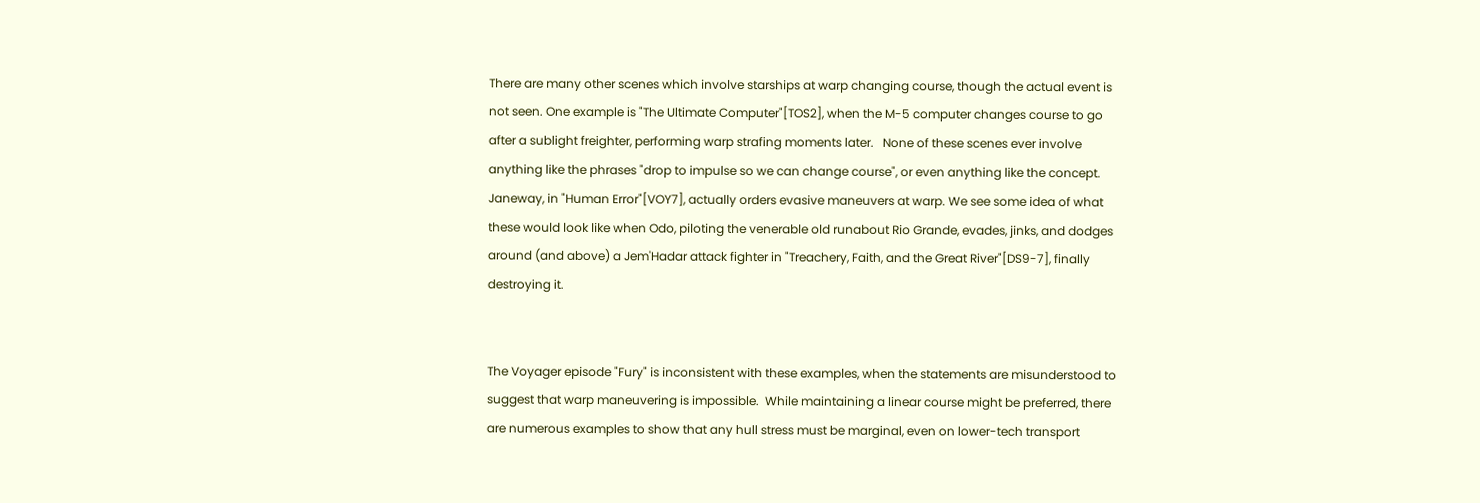There are many other scenes which involve starships at warp changing course, though the actual event is not seen. One example is "The Ultimate Computer"[TOS2], when the M-5 computer changes course to go after a sublight freighter, performing warp strafing moments later.   None of these scenes ever involve anything like the phrases "drop to impulse so we can change course", or even anything like the concept. Janeway, in "Human Error"[VOY7], actually orders evasive maneuvers at warp. We see some idea of what these would look like when Odo, piloting the venerable old runabout Rio Grande, evades, jinks, and dodges around (and above) a Jem'Hadar attack fighter in "Treachery, Faith, and the Great River"[DS9-7], finally destroying it.


The Voyager episode "Fury" is inconsistent with these examples, when the statements are misunderstood to suggest that warp maneuvering is impossible.  While maintaining a linear course might be preferred, there are numerous examples to show that any hull stress must be marginal, even on lower-tech transport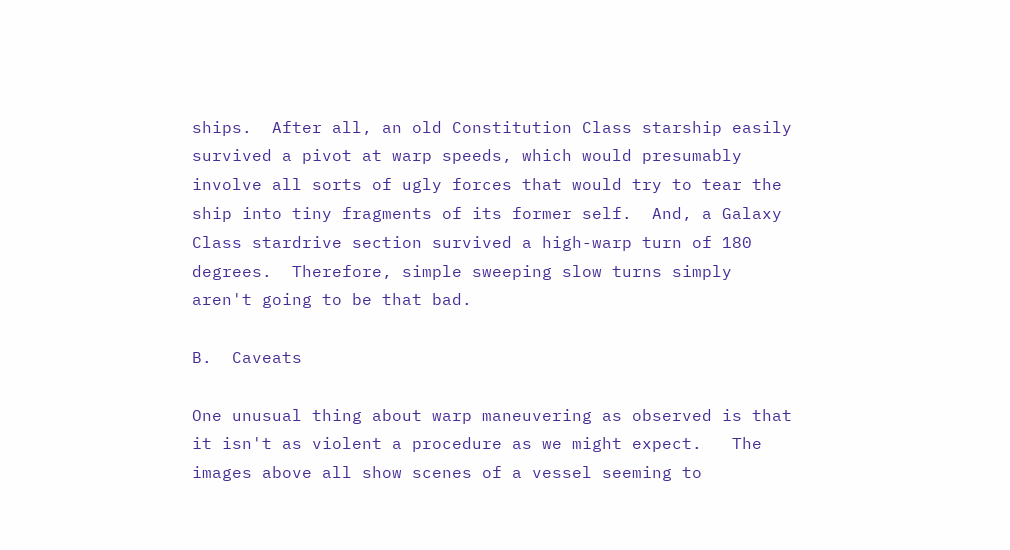ships.  After all, an old Constitution Class starship easily survived a pivot at warp speeds, which would presumably involve all sorts of ugly forces that would try to tear the ship into tiny fragments of its former self.  And, a Galaxy Class stardrive section survived a high-warp turn of 180 degrees.  Therefore, simple sweeping slow turns simply aren't going to be that bad.

B.  Caveats

One unusual thing about warp maneuvering as observed is that it isn't as violent a procedure as we might expect.   The images above all show scenes of a vessel seeming to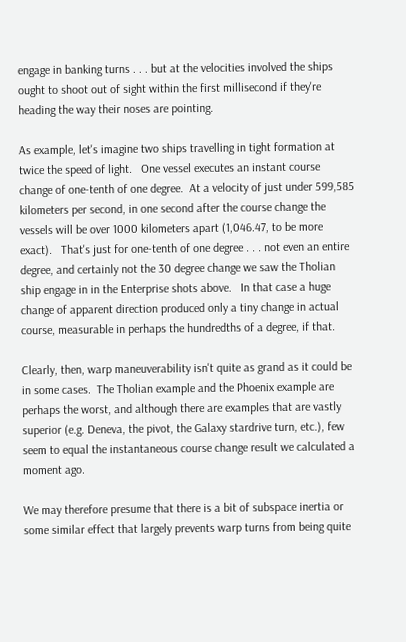engage in banking turns . . . but at the velocities involved the ships ought to shoot out of sight within the first millisecond if they're heading the way their noses are pointing.

As example, let's imagine two ships travelling in tight formation at twice the speed of light.   One vessel executes an instant course change of one-tenth of one degree.  At a velocity of just under 599,585 kilometers per second, in one second after the course change the vessels will be over 1000 kilometers apart (1,046.47, to be more exact).   That's just for one-tenth of one degree . . . not even an entire degree, and certainly not the 30 degree change we saw the Tholian ship engage in in the Enterprise shots above.   In that case a huge change of apparent direction produced only a tiny change in actual course, measurable in perhaps the hundredths of a degree, if that.

Clearly, then, warp maneuverability isn't quite as grand as it could be in some cases.  The Tholian example and the Phoenix example are perhaps the worst, and although there are examples that are vastly superior (e.g. Deneva, the pivot, the Galaxy stardrive turn, etc.), few seem to equal the instantaneous course change result we calculated a moment ago.

We may therefore presume that there is a bit of subspace inertia or some similar effect that largely prevents warp turns from being quite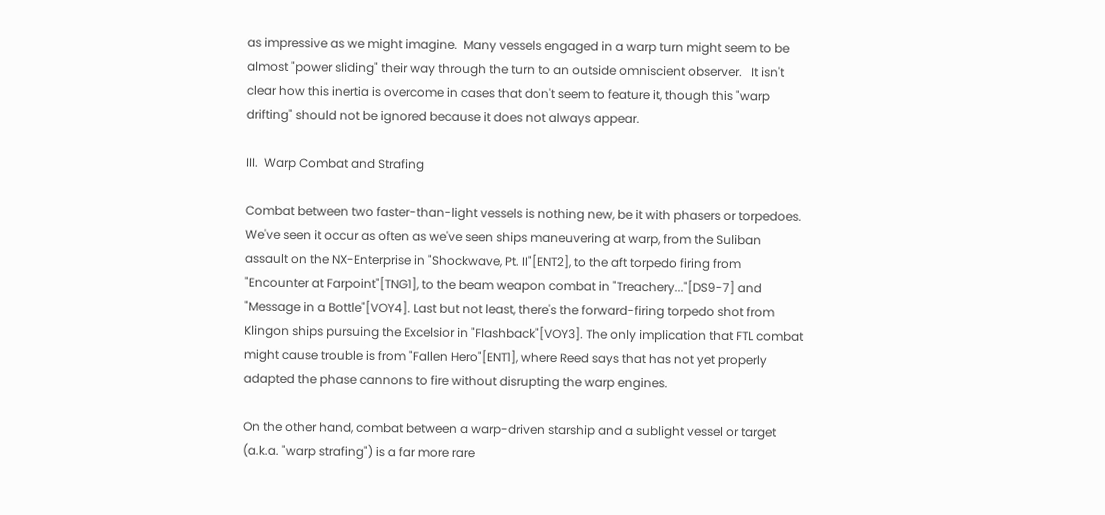as impressive as we might imagine.  Many vessels engaged in a warp turn might seem to be almost "power sliding" their way through the turn to an outside omniscient observer.   It isn't clear how this inertia is overcome in cases that don't seem to feature it, though this "warp drifting" should not be ignored because it does not always appear.

III.  Warp Combat and Strafing

Combat between two faster-than-light vessels is nothing new, be it with phasers or torpedoes. We've seen it occur as often as we've seen ships maneuvering at warp, from the Suliban assault on the NX-Enterprise in "Shockwave, Pt. II"[ENT2], to the aft torpedo firing from "Encounter at Farpoint"[TNG1], to the beam weapon combat in "Treachery..."[DS9-7] and "Message in a Bottle"[VOY4]. Last but not least, there's the forward-firing torpedo shot from Klingon ships pursuing the Excelsior in "Flashback"[VOY3]. The only implication that FTL combat might cause trouble is from "Fallen Hero"[ENT1], where Reed says that has not yet properly adapted the phase cannons to fire without disrupting the warp engines.

On the other hand, combat between a warp-driven starship and a sublight vessel or target (a.k.a. "warp strafing") is a far more rare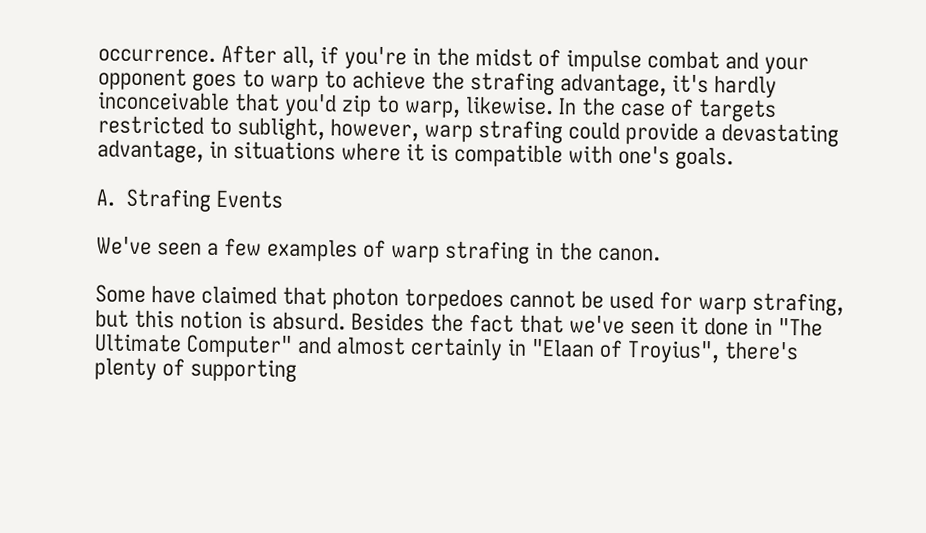occurrence. After all, if you're in the midst of impulse combat and your opponent goes to warp to achieve the strafing advantage, it's hardly inconceivable that you'd zip to warp, likewise. In the case of targets restricted to sublight, however, warp strafing could provide a devastating advantage, in situations where it is compatible with one's goals.

A.  Strafing Events

We've seen a few examples of warp strafing in the canon.

Some have claimed that photon torpedoes cannot be used for warp strafing, but this notion is absurd. Besides the fact that we've seen it done in "The Ultimate Computer" and almost certainly in "Elaan of Troyius", there's plenty of supporting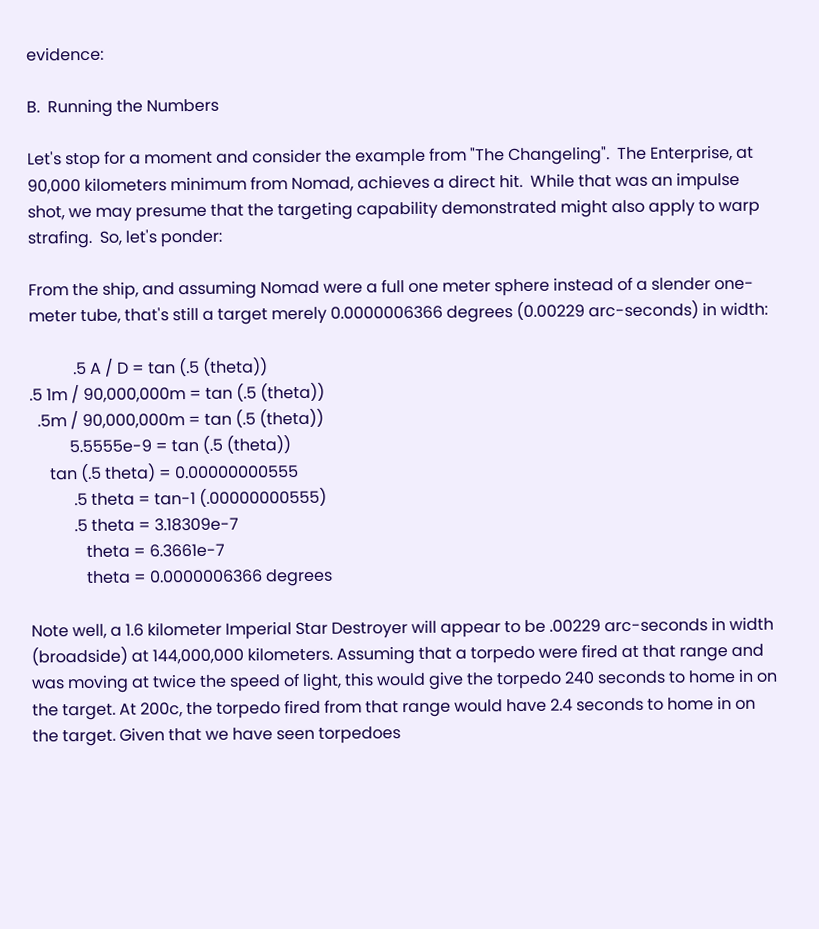evidence:

B.  Running the Numbers

Let's stop for a moment and consider the example from "The Changeling".  The Enterprise, at 90,000 kilometers minimum from Nomad, achieves a direct hit.  While that was an impulse shot, we may presume that the targeting capability demonstrated might also apply to warp strafing.  So, let's ponder:

From the ship, and assuming Nomad were a full one meter sphere instead of a slender one-meter tube, that's still a target merely 0.0000006366 degrees (0.00229 arc-seconds) in width:

           .5 A / D = tan (.5 (theta))
.5 1m / 90,000,000m = tan (.5 (theta))
  .5m / 90,000,000m = tan (.5 (theta))
          5.5555e-9 = tan (.5 (theta))
     tan (.5 theta) = 0.00000000555
           .5 theta = tan-1 (.00000000555)
           .5 theta = 3.18309e-7
              theta = 6.3661e-7
              theta = 0.0000006366 degrees

Note well, a 1.6 kilometer Imperial Star Destroyer will appear to be .00229 arc-seconds in width (broadside) at 144,000,000 kilometers. Assuming that a torpedo were fired at that range and was moving at twice the speed of light, this would give the torpedo 240 seconds to home in on the target. At 200c, the torpedo fired from that range would have 2.4 seconds to home in on the target. Given that we have seen torpedoes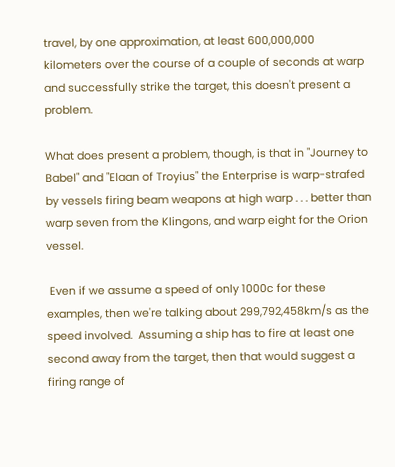travel, by one approximation, at least 600,000,000 kilometers over the course of a couple of seconds at warp and successfully strike the target, this doesn't present a problem.

What does present a problem, though, is that in "Journey to Babel" and "Elaan of Troyius" the Enterprise is warp-strafed by vessels firing beam weapons at high warp . . . better than warp seven from the Klingons, and warp eight for the Orion vessel.

 Even if we assume a speed of only 1000c for these examples, then we're talking about 299,792,458km/s as the speed involved.  Assuming a ship has to fire at least one second away from the target, then that would suggest a firing range of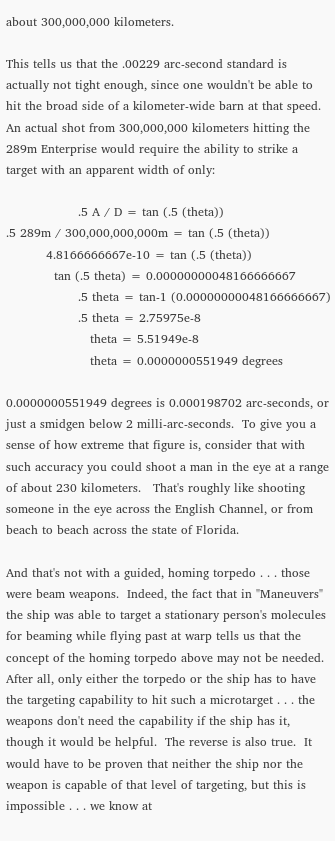about 300,000,000 kilometers.

This tells us that the .00229 arc-second standard is actually not tight enough, since one wouldn't be able to hit the broad side of a kilometer-wide barn at that speed.  An actual shot from 300,000,000 kilometers hitting the 289m Enterprise would require the ability to strike a target with an apparent width of only:

                  .5 A / D = tan (.5 (theta))
.5 289m / 300,000,000,000m = tan (.5 (theta))
          4.8166666667e-10 = tan (.5 (theta))
            tan (.5 theta) = 0.00000000048166666667
                  .5 theta = tan-1 (0.00000000048166666667)
                  .5 theta = 2.75975e-8
                     theta = 5.51949e-8
                     theta = 0.0000000551949 degrees

0.0000000551949 degrees is 0.000198702 arc-seconds, or just a smidgen below 2 milli-arc-seconds.  To give you a sense of how extreme that figure is, consider that with such accuracy you could shoot a man in the eye at a range of about 230 kilometers.   That's roughly like shooting someone in the eye across the English Channel, or from beach to beach across the state of Florida.

And that's not with a guided, homing torpedo . . . those were beam weapons.  Indeed, the fact that in "Maneuvers" the ship was able to target a stationary person's molecules for beaming while flying past at warp tells us that the concept of the homing torpedo above may not be needed.  After all, only either the torpedo or the ship has to have the targeting capability to hit such a microtarget . . . the weapons don't need the capability if the ship has it, though it would be helpful.  The reverse is also true.  It would have to be proven that neither the ship nor the weapon is capable of that level of targeting, but this is impossible . . . we know at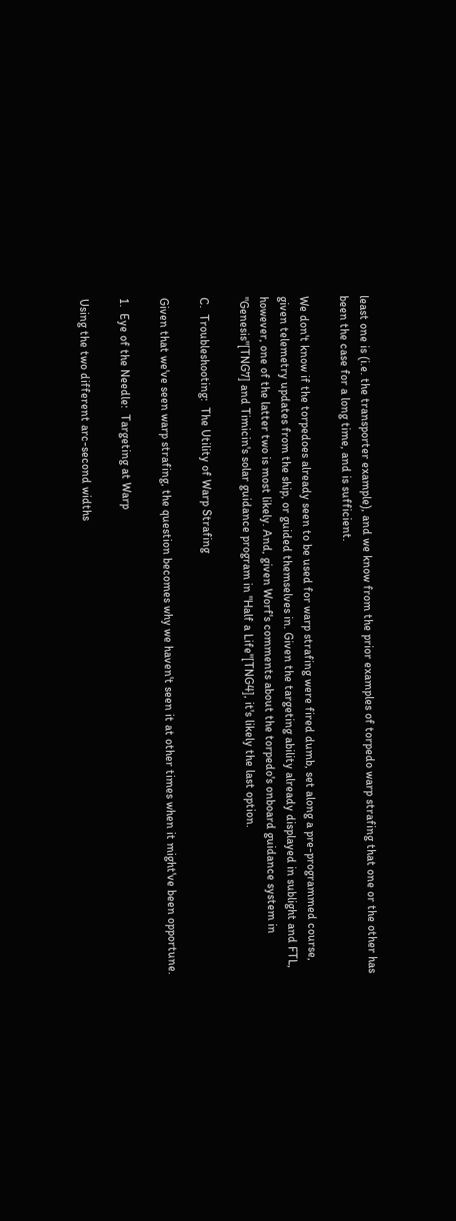least one is (i.e. the transporter example), and we know from the prior examples of torpedo warp strafing that one or the other has been the case for a long time, and is sufficient.

We don't know if the torpedoes already seen to be used for warp strafing were fired dumb, set along a pre-programmed course, given telemetry updates from the ship, or guided themselves in. Given the targeting ability already displayed in sublight and FTL, however, one of the latter two is most likely. And, given Worf's comments about the torpedo's onboard guidance system in "Genesis"[TNG7] and Timicin's solar guidance program in "Half a Life"[TNG4], it's likely the last option.

C.  Troubleshooting:  The Utility of Warp Strafing

Given that we've seen warp strafing, the question becomes why we haven't seen it at other times when it might've been opportune.

1.  Eye of the Needle:  Targeting at Warp

Using the two different arc-second widths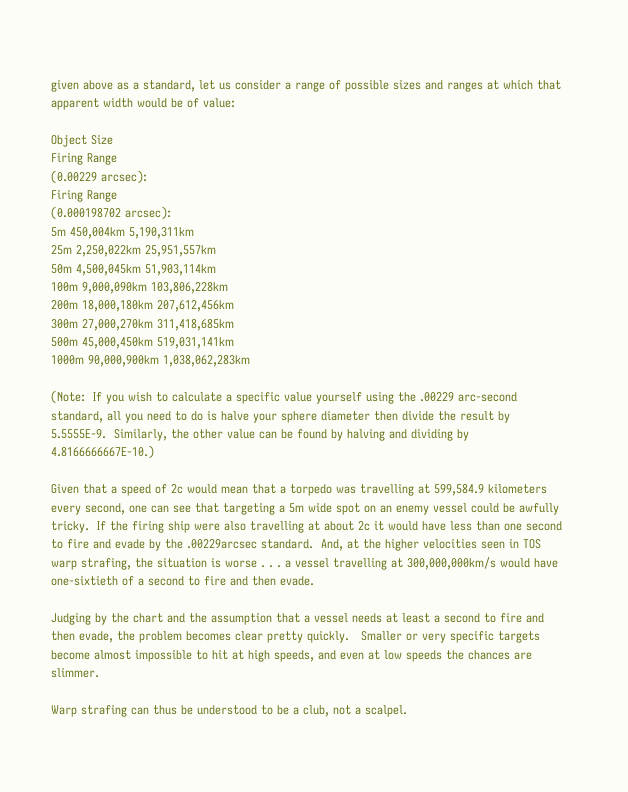given above as a standard, let us consider a range of possible sizes and ranges at which that apparent width would be of value:

Object Size
Firing Range
(0.00229 arcsec):
Firing Range
(0.000198702 arcsec):
5m 450,004km 5,190,311km
25m 2,250,022km 25,951,557km
50m 4,500,045km 51,903,114km
100m 9,000,090km 103,806,228km
200m 18,000,180km 207,612,456km
300m 27,000,270km 311,418,685km
500m 45,000,450km 519,031,141km
1000m 90,000,900km 1,038,062,283km

(Note:  If you wish to calculate a specific value yourself using the .00229 arc-second standard, all you need to do is halve your sphere diameter then divide the result by 5.5555E-9.  Similarly, the other value can be found by halving and dividing by 4.8166666667E-10.)

Given that a speed of 2c would mean that a torpedo was travelling at 599,584.9 kilometers every second, one can see that targeting a 5m wide spot on an enemy vessel could be awfully tricky.  If the firing ship were also travelling at about 2c it would have less than one second to fire and evade by the .00229arcsec standard.  And, at the higher velocities seen in TOS warp strafing, the situation is worse . . . a vessel travelling at 300,000,000km/s would have one-sixtieth of a second to fire and then evade.

Judging by the chart and the assumption that a vessel needs at least a second to fire and then evade, the problem becomes clear pretty quickly.   Smaller or very specific targets become almost impossible to hit at high speeds, and even at low speeds the chances are slimmer.

Warp strafing can thus be understood to be a club, not a scalpel.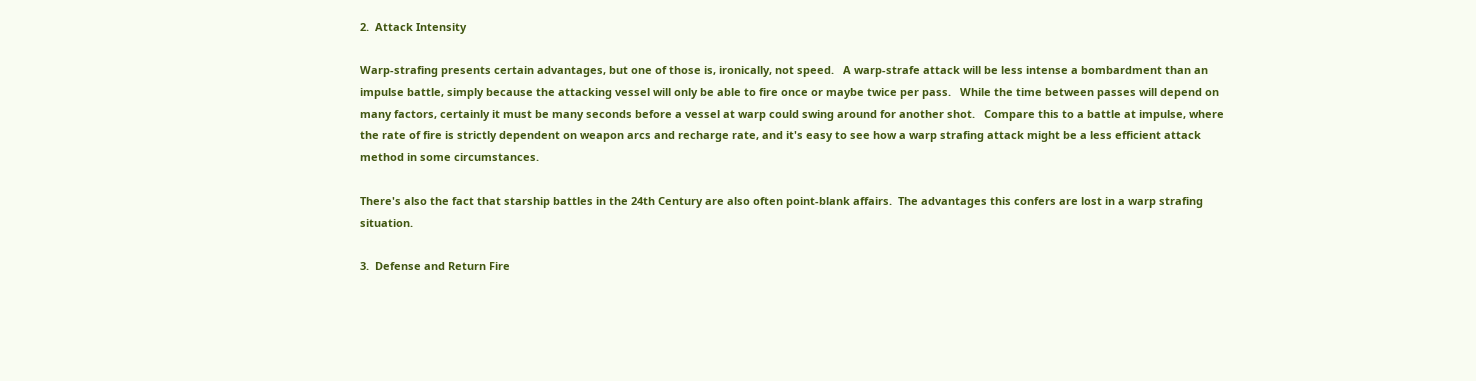2.  Attack Intensity

Warp-strafing presents certain advantages, but one of those is, ironically, not speed.   A warp-strafe attack will be less intense a bombardment than an impulse battle, simply because the attacking vessel will only be able to fire once or maybe twice per pass.   While the time between passes will depend on many factors, certainly it must be many seconds before a vessel at warp could swing around for another shot.   Compare this to a battle at impulse, where the rate of fire is strictly dependent on weapon arcs and recharge rate, and it's easy to see how a warp strafing attack might be a less efficient attack method in some circumstances.

There's also the fact that starship battles in the 24th Century are also often point-blank affairs.  The advantages this confers are lost in a warp strafing situation.

3.  Defense and Return Fire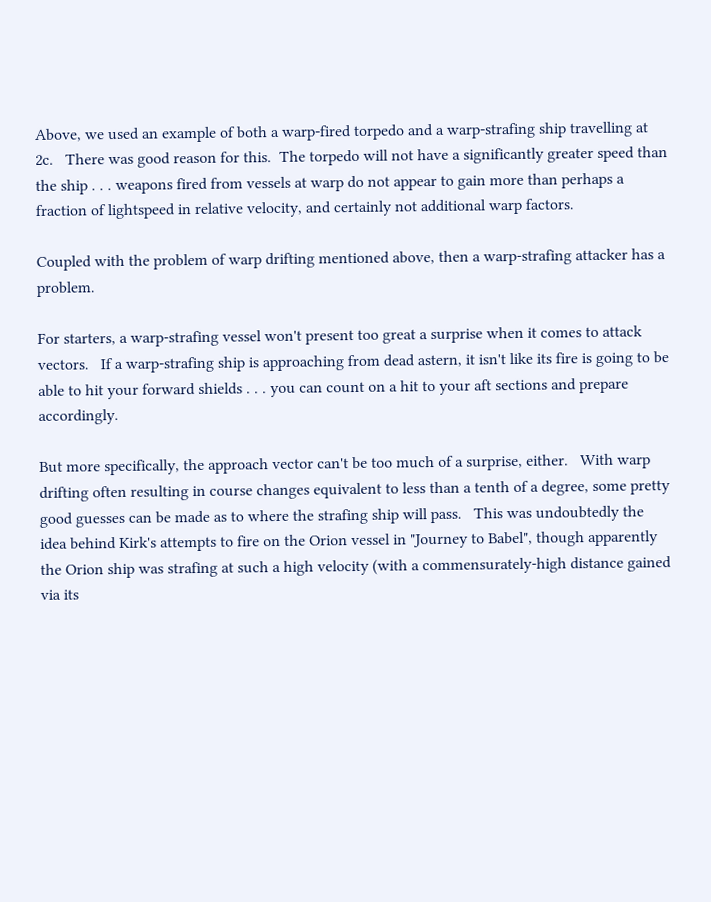Above, we used an example of both a warp-fired torpedo and a warp-strafing ship travelling at 2c.   There was good reason for this.  The torpedo will not have a significantly greater speed than the ship . . . weapons fired from vessels at warp do not appear to gain more than perhaps a fraction of lightspeed in relative velocity, and certainly not additional warp factors.

Coupled with the problem of warp drifting mentioned above, then a warp-strafing attacker has a problem.

For starters, a warp-strafing vessel won't present too great a surprise when it comes to attack vectors.   If a warp-strafing ship is approaching from dead astern, it isn't like its fire is going to be able to hit your forward shields . . . you can count on a hit to your aft sections and prepare accordingly.

But more specifically, the approach vector can't be too much of a surprise, either.   With warp drifting often resulting in course changes equivalent to less than a tenth of a degree, some pretty good guesses can be made as to where the strafing ship will pass.   This was undoubtedly the idea behind Kirk's attempts to fire on the Orion vessel in "Journey to Babel", though apparently the Orion ship was strafing at such a high velocity (with a commensurately-high distance gained via its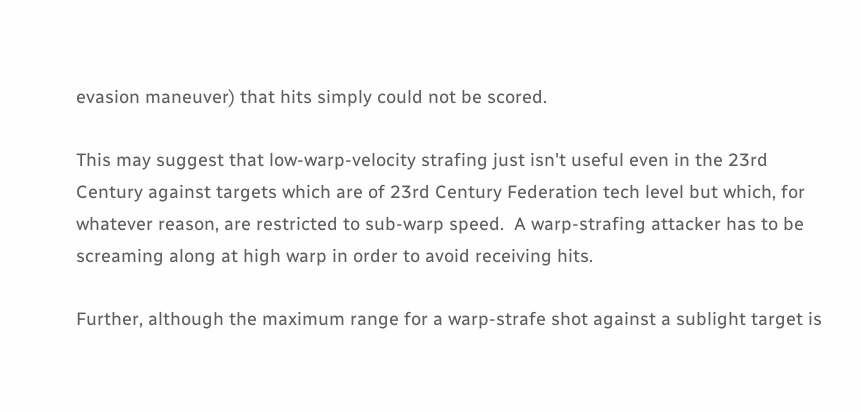evasion maneuver) that hits simply could not be scored.

This may suggest that low-warp-velocity strafing just isn't useful even in the 23rd Century against targets which are of 23rd Century Federation tech level but which, for whatever reason, are restricted to sub-warp speed.  A warp-strafing attacker has to be screaming along at high warp in order to avoid receiving hits.

Further, although the maximum range for a warp-strafe shot against a sublight target is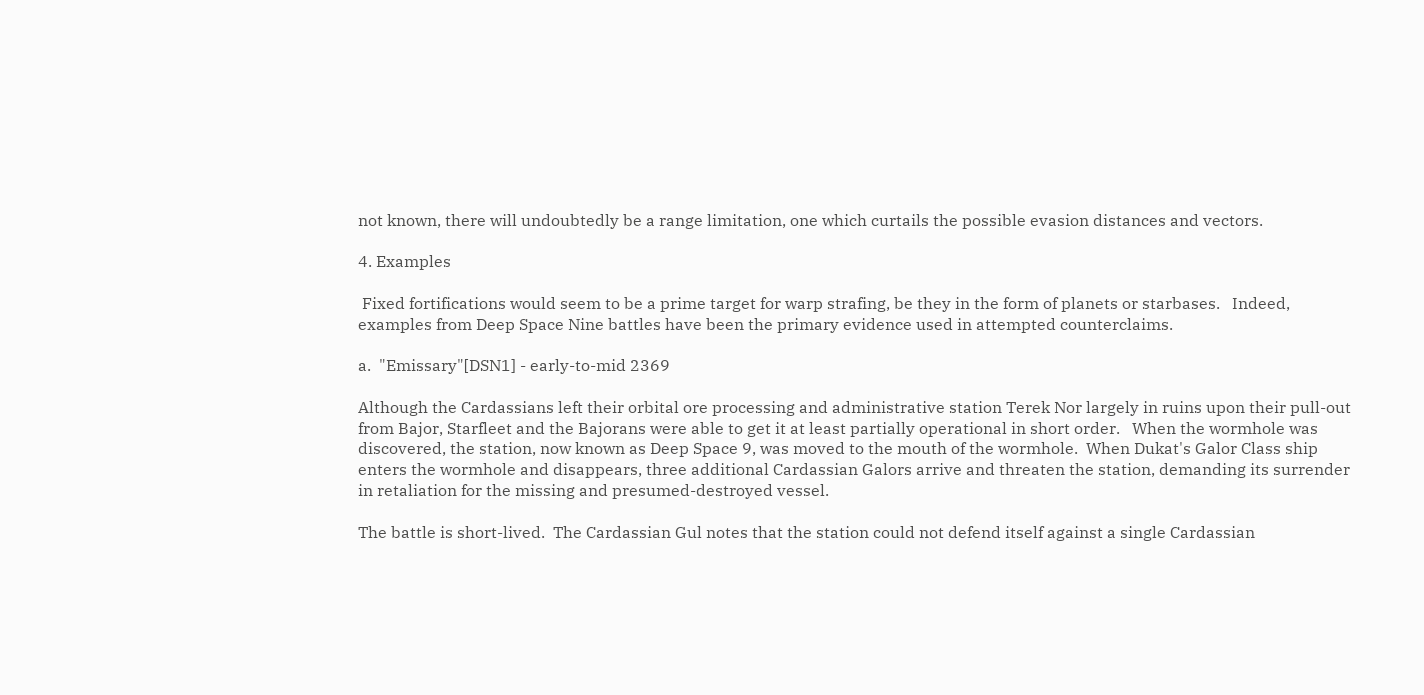not known, there will undoubtedly be a range limitation, one which curtails the possible evasion distances and vectors.

4. Examples

 Fixed fortifications would seem to be a prime target for warp strafing, be they in the form of planets or starbases.   Indeed, examples from Deep Space Nine battles have been the primary evidence used in attempted counterclaims.

a.  "Emissary"[DSN1] - early-to-mid 2369

Although the Cardassians left their orbital ore processing and administrative station Terek Nor largely in ruins upon their pull-out from Bajor, Starfleet and the Bajorans were able to get it at least partially operational in short order.   When the wormhole was discovered, the station, now known as Deep Space 9, was moved to the mouth of the wormhole.  When Dukat's Galor Class ship enters the wormhole and disappears, three additional Cardassian Galors arrive and threaten the station, demanding its surrender in retaliation for the missing and presumed-destroyed vessel.

The battle is short-lived.  The Cardassian Gul notes that the station could not defend itself against a single Cardassian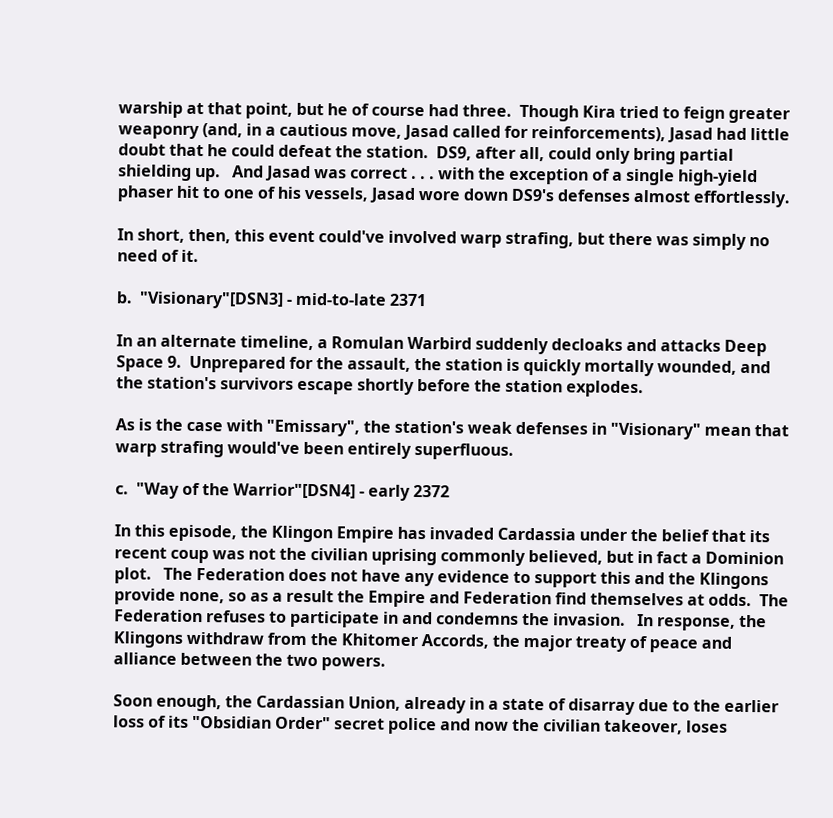warship at that point, but he of course had three.  Though Kira tried to feign greater weaponry (and, in a cautious move, Jasad called for reinforcements), Jasad had little doubt that he could defeat the station.  DS9, after all, could only bring partial shielding up.   And Jasad was correct . . . with the exception of a single high-yield phaser hit to one of his vessels, Jasad wore down DS9's defenses almost effortlessly.

In short, then, this event could've involved warp strafing, but there was simply no need of it.

b.  "Visionary"[DSN3] - mid-to-late 2371

In an alternate timeline, a Romulan Warbird suddenly decloaks and attacks Deep Space 9.  Unprepared for the assault, the station is quickly mortally wounded, and the station's survivors escape shortly before the station explodes.

As is the case with "Emissary", the station's weak defenses in "Visionary" mean that warp strafing would've been entirely superfluous.

c.  "Way of the Warrior"[DSN4] - early 2372

In this episode, the Klingon Empire has invaded Cardassia under the belief that its recent coup was not the civilian uprising commonly believed, but in fact a Dominion plot.   The Federation does not have any evidence to support this and the Klingons provide none, so as a result the Empire and Federation find themselves at odds.  The Federation refuses to participate in and condemns the invasion.   In response, the Klingons withdraw from the Khitomer Accords, the major treaty of peace and alliance between the two powers.

Soon enough, the Cardassian Union, already in a state of disarray due to the earlier loss of its "Obsidian Order" secret police and now the civilian takeover, loses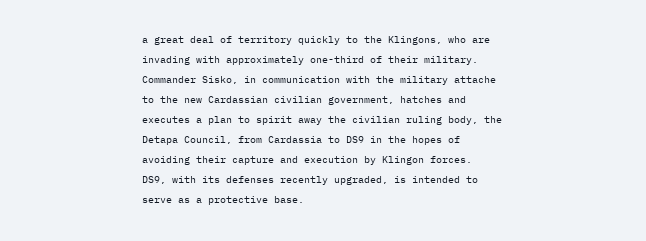a great deal of territory quickly to the Klingons, who are invading with approximately one-third of their military.   Commander Sisko, in communication with the military attache to the new Cardassian civilian government, hatches and executes a plan to spirit away the civilian ruling body, the Detapa Council, from Cardassia to DS9 in the hopes of avoiding their capture and execution by Klingon forces.  DS9, with its defenses recently upgraded, is intended to serve as a protective base.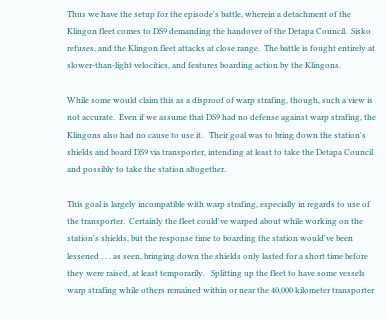Thus we have the setup for the episode's battle, wherein a detachment of the Klingon fleet comes to DS9 demanding the handover of the Detapa Council.  Sisko refuses, and the Klingon fleet attacks at close range.  The battle is fought entirely at slower-than-light velocities, and features boarding action by the Klingons.

While some would claim this as a disproof of warp strafing, though, such a view is not accurate.  Even if we assume that DS9 had no defense against warp strafing, the Klingons also had no cause to use it.   Their goal was to bring down the station's shields and board DS9 via transporter, intending at least to take the Detapa Council and possibly to take the station altogether.

This goal is largely incompatible with warp strafing, especially in regards to use of the transporter.  Certainly the fleet could've warped about while working on the station's shields, but the response time to boarding the station would've been lessened . . . as seen, bringing down the shields only lasted for a short time before they were raised, at least temporarily.   Splitting up the fleet to have some vessels warp strafing while others remained within or near the 40,000 kilometer transporter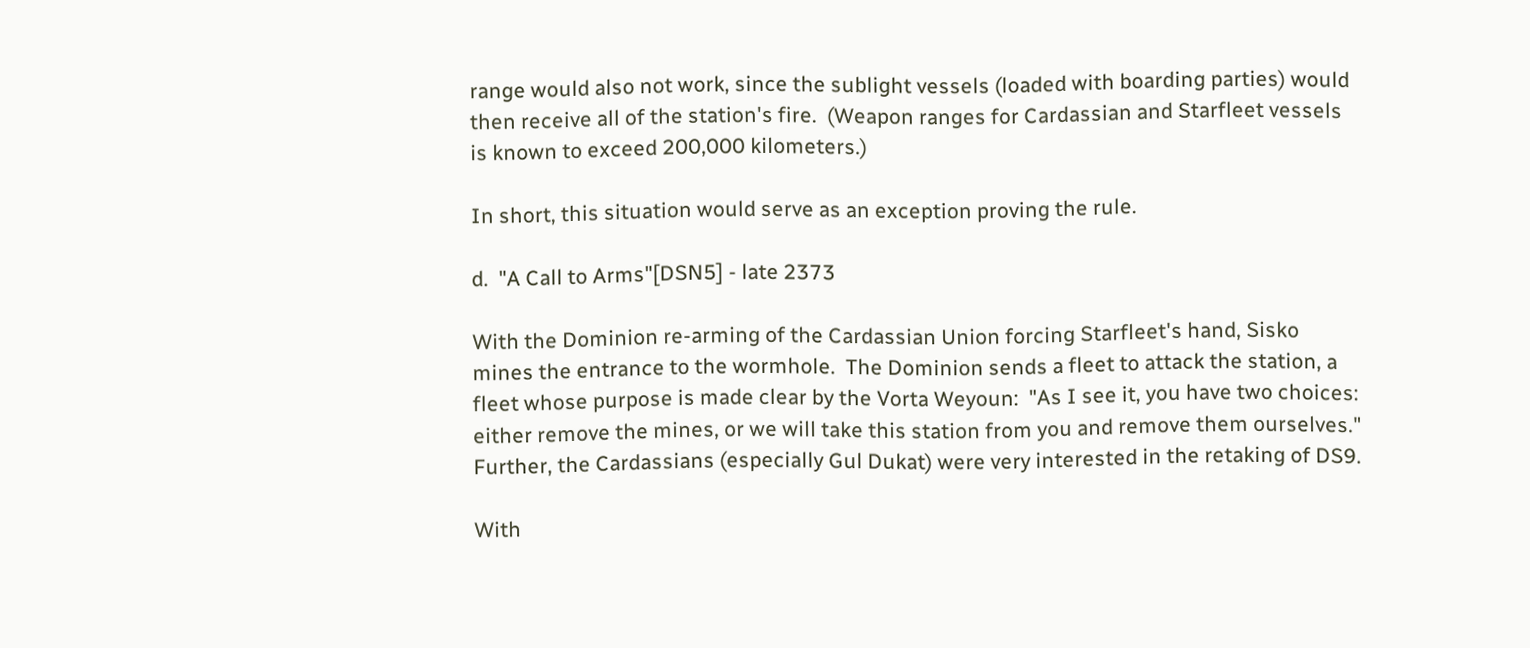range would also not work, since the sublight vessels (loaded with boarding parties) would then receive all of the station's fire.  (Weapon ranges for Cardassian and Starfleet vessels is known to exceed 200,000 kilometers.)

In short, this situation would serve as an exception proving the rule.

d.  "A Call to Arms"[DSN5] - late 2373

With the Dominion re-arming of the Cardassian Union forcing Starfleet's hand, Sisko mines the entrance to the wormhole.  The Dominion sends a fleet to attack the station, a fleet whose purpose is made clear by the Vorta Weyoun:  "As I see it, you have two choices: either remove the mines, or we will take this station from you and remove them ourselves."  Further, the Cardassians (especially Gul Dukat) were very interested in the retaking of DS9.

With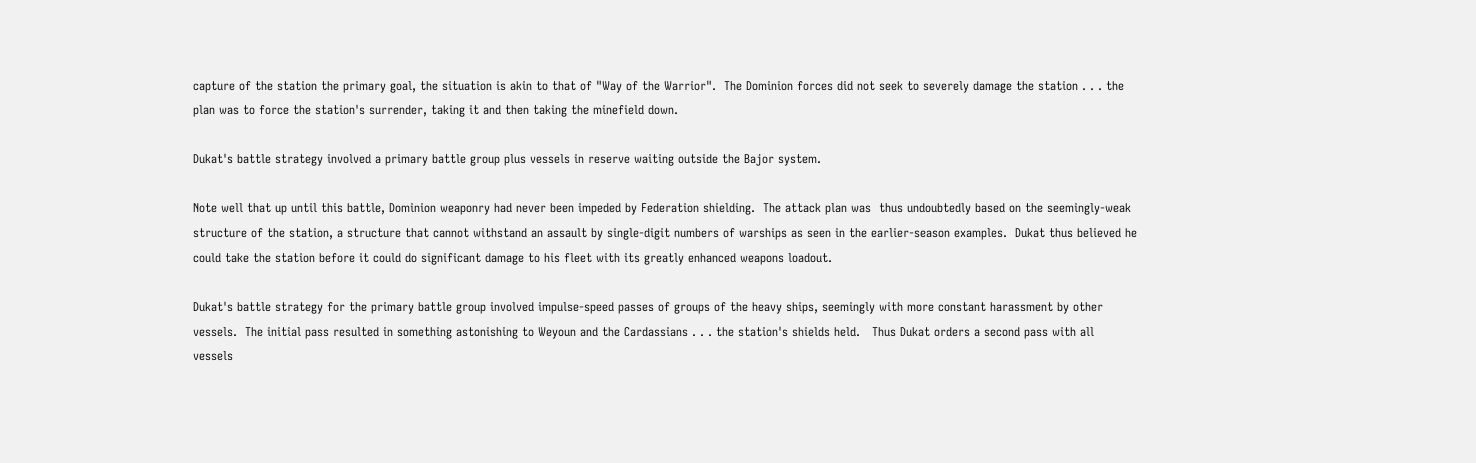capture of the station the primary goal, the situation is akin to that of "Way of the Warrior".  The Dominion forces did not seek to severely damage the station . . . the plan was to force the station's surrender, taking it and then taking the minefield down.

Dukat's battle strategy involved a primary battle group plus vessels in reserve waiting outside the Bajor system.

Note well that up until this battle, Dominion weaponry had never been impeded by Federation shielding.  The attack plan was  thus undoubtedly based on the seemingly-weak structure of the station, a structure that cannot withstand an assault by single-digit numbers of warships as seen in the earlier-season examples.  Dukat thus believed he could take the station before it could do significant damage to his fleet with its greatly enhanced weapons loadout.

Dukat's battle strategy for the primary battle group involved impulse-speed passes of groups of the heavy ships, seemingly with more constant harassment by other vessels.  The initial pass resulted in something astonishing to Weyoun and the Cardassians . . . the station's shields held.   Thus Dukat orders a second pass with all vessels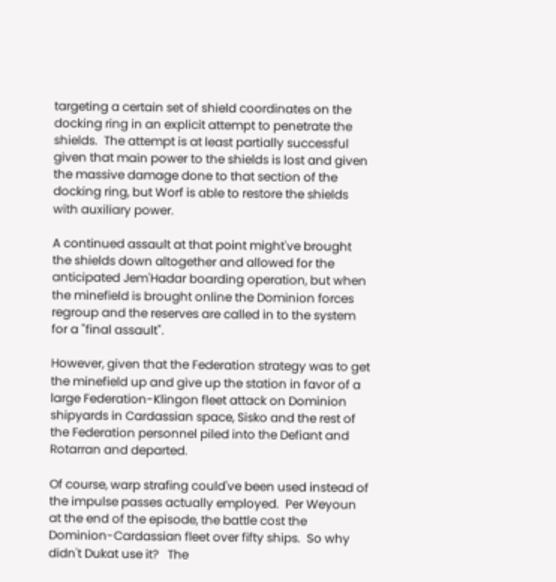targeting a certain set of shield coordinates on the docking ring in an explicit attempt to penetrate the shields.  The attempt is at least partially successful given that main power to the shields is lost and given the massive damage done to that section of the docking ring, but Worf is able to restore the shields with auxiliary power.

A continued assault at that point might've brought the shields down altogether and allowed for the anticipated Jem'Hadar boarding operation, but when the minefield is brought online the Dominion forces regroup and the reserves are called in to the system for a "final assault".

However, given that the Federation strategy was to get the minefield up and give up the station in favor of a large Federation-Klingon fleet attack on Dominion shipyards in Cardassian space, Sisko and the rest of the Federation personnel piled into the Defiant and Rotarran and departed.

Of course, warp strafing could've been used instead of the impulse passes actually employed.  Per Weyoun at the end of the episode, the battle cost the Dominion-Cardassian fleet over fifty ships.  So why didn't Dukat use it?   The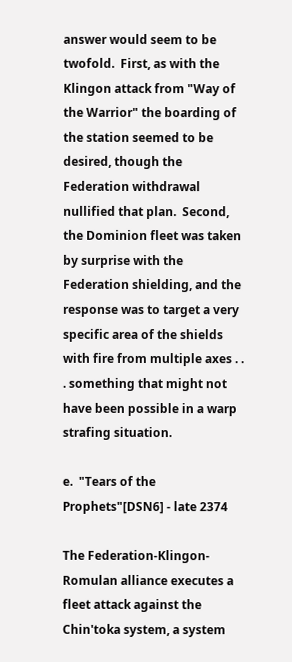answer would seem to be twofold.  First, as with the Klingon attack from "Way of the Warrior" the boarding of the station seemed to be desired, though the Federation withdrawal nullified that plan.  Second, the Dominion fleet was taken by surprise with the Federation shielding, and the response was to target a very specific area of the shields with fire from multiple axes . . . something that might not have been possible in a warp strafing situation.

e.  "Tears of the Prophets"[DSN6] - late 2374

The Federation-Klingon-Romulan alliance executes a fleet attack against the Chin'toka system, a system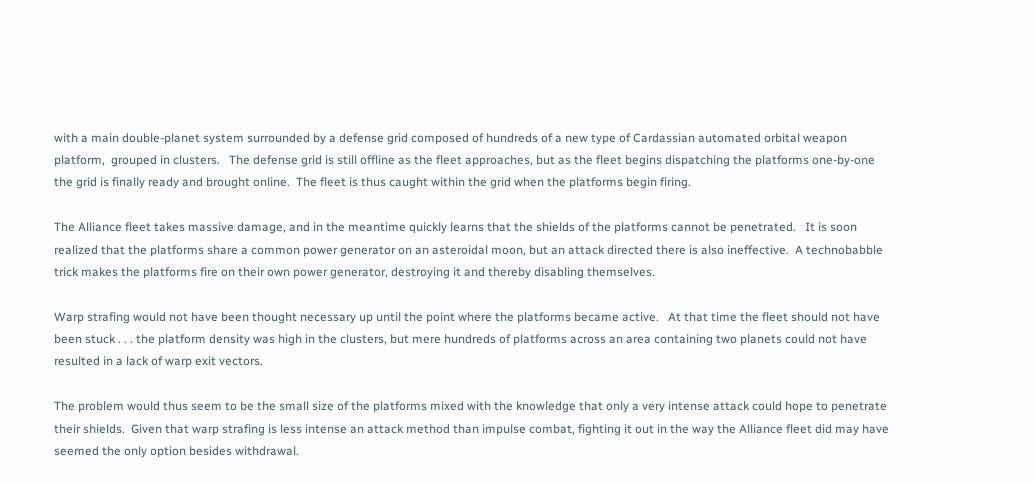with a main double-planet system surrounded by a defense grid composed of hundreds of a new type of Cardassian automated orbital weapon platform,  grouped in clusters.   The defense grid is still offline as the fleet approaches, but as the fleet begins dispatching the platforms one-by-one the grid is finally ready and brought online.  The fleet is thus caught within the grid when the platforms begin firing.

The Alliance fleet takes massive damage, and in the meantime quickly learns that the shields of the platforms cannot be penetrated.   It is soon realized that the platforms share a common power generator on an asteroidal moon, but an attack directed there is also ineffective.  A technobabble trick makes the platforms fire on their own power generator, destroying it and thereby disabling themselves.

Warp strafing would not have been thought necessary up until the point where the platforms became active.   At that time the fleet should not have been stuck . . . the platform density was high in the clusters, but mere hundreds of platforms across an area containing two planets could not have resulted in a lack of warp exit vectors.

The problem would thus seem to be the small size of the platforms mixed with the knowledge that only a very intense attack could hope to penetrate their shields.  Given that warp strafing is less intense an attack method than impulse combat, fighting it out in the way the Alliance fleet did may have seemed the only option besides withdrawal.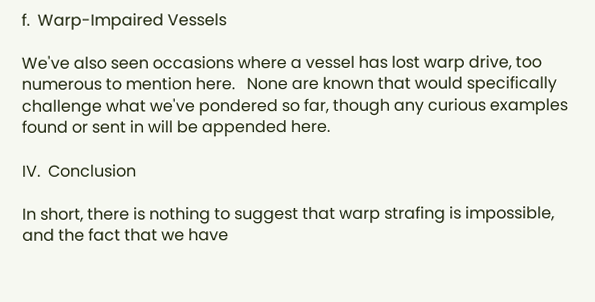f.  Warp-Impaired Vessels

We've also seen occasions where a vessel has lost warp drive, too numerous to mention here.   None are known that would specifically challenge what we've pondered so far, though any curious examples found or sent in will be appended here.

IV.  Conclusion

In short, there is nothing to suggest that warp strafing is impossible, and the fact that we have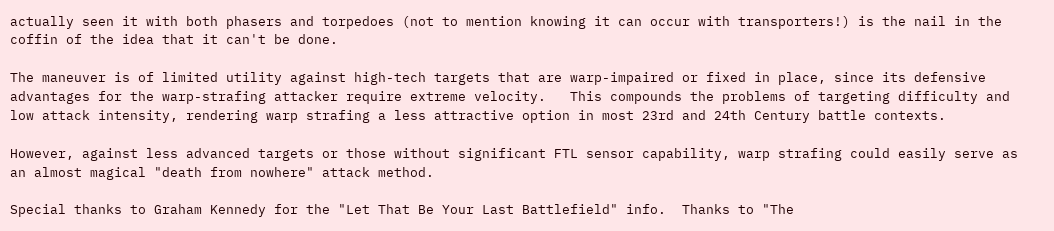actually seen it with both phasers and torpedoes (not to mention knowing it can occur with transporters!) is the nail in the coffin of the idea that it can't be done.

The maneuver is of limited utility against high-tech targets that are warp-impaired or fixed in place, since its defensive advantages for the warp-strafing attacker require extreme velocity.   This compounds the problems of targeting difficulty and low attack intensity, rendering warp strafing a less attractive option in most 23rd and 24th Century battle contexts.

However, against less advanced targets or those without significant FTL sensor capability, warp strafing could easily serve as an almost magical "death from nowhere" attack method.

Special thanks to Graham Kennedy for the "Let That Be Your Last Battlefield" info.  Thanks to "The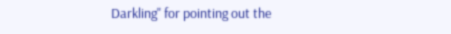Darkling" for pointing out the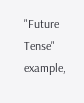"Future Tense" example,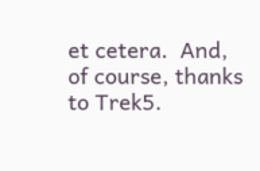et cetera.  And, of course, thanks to Trek5.